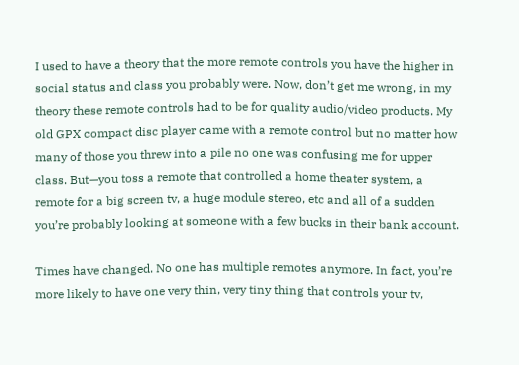I used to have a theory that the more remote controls you have the higher in social status and class you probably were. Now, don’t get me wrong, in my theory these remote controls had to be for quality audio/video products. My old GPX compact disc player came with a remote control but no matter how many of those you threw into a pile no one was confusing me for upper class. But—you toss a remote that controlled a home theater system, a remote for a big screen tv, a huge module stereo, etc and all of a sudden you’re probably looking at someone with a few bucks in their bank account.

Times have changed. No one has multiple remotes anymore. In fact, you’re more likely to have one very thin, very tiny thing that controls your tv,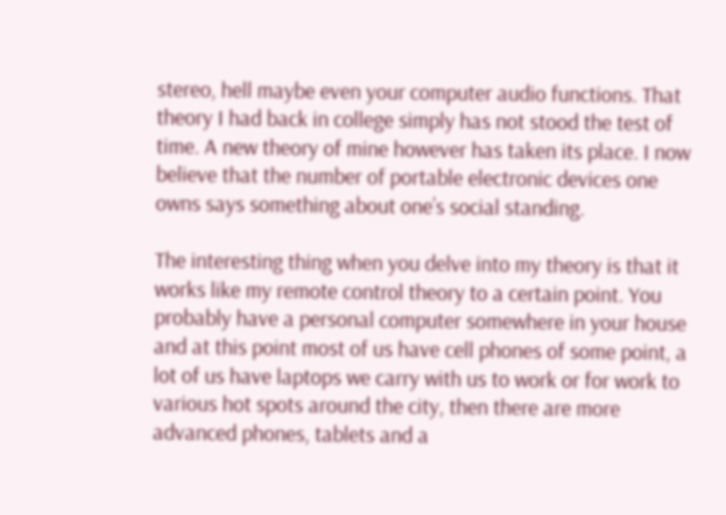stereo, hell maybe even your computer audio functions. That theory I had back in college simply has not stood the test of time. A new theory of mine however has taken its place. I now believe that the number of portable electronic devices one owns says something about one’s social standing.

The interesting thing when you delve into my theory is that it works like my remote control theory to a certain point. You probably have a personal computer somewhere in your house and at this point most of us have cell phones of some point, a lot of us have laptops we carry with us to work or for work to various hot spots around the city, then there are more advanced phones, tablets and a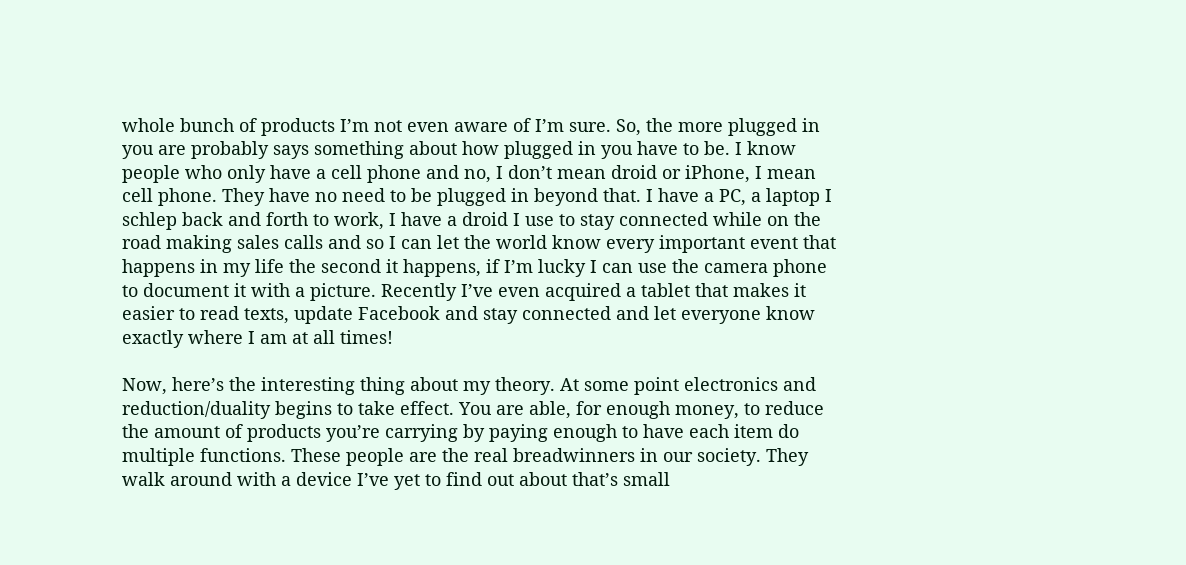whole bunch of products I’m not even aware of I’m sure. So, the more plugged in you are probably says something about how plugged in you have to be. I know people who only have a cell phone and no, I don’t mean droid or iPhone, I mean cell phone. They have no need to be plugged in beyond that. I have a PC, a laptop I schlep back and forth to work, I have a droid I use to stay connected while on the road making sales calls and so I can let the world know every important event that happens in my life the second it happens, if I’m lucky I can use the camera phone to document it with a picture. Recently I’ve even acquired a tablet that makes it easier to read texts, update Facebook and stay connected and let everyone know exactly where I am at all times!

Now, here’s the interesting thing about my theory. At some point electronics and reduction/duality begins to take effect. You are able, for enough money, to reduce the amount of products you’re carrying by paying enough to have each item do multiple functions. These people are the real breadwinners in our society. They walk around with a device I’ve yet to find out about that’s small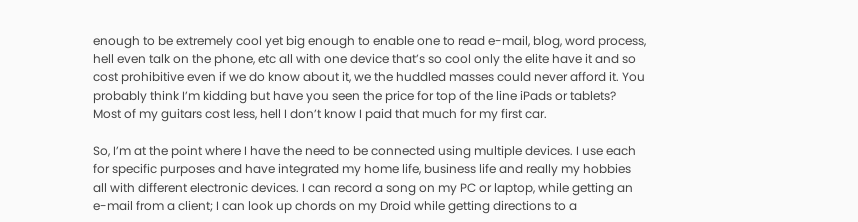enough to be extremely cool yet big enough to enable one to read e-mail, blog, word process, hell even talk on the phone, etc all with one device that’s so cool only the elite have it and so cost prohibitive even if we do know about it, we the huddled masses could never afford it. You probably think I’m kidding but have you seen the price for top of the line iPads or tablets? Most of my guitars cost less, hell I don’t know I paid that much for my first car.

So, I’m at the point where I have the need to be connected using multiple devices. I use each for specific purposes and have integrated my home life, business life and really my hobbies all with different electronic devices. I can record a song on my PC or laptop, while getting an e-mail from a client; I can look up chords on my Droid while getting directions to a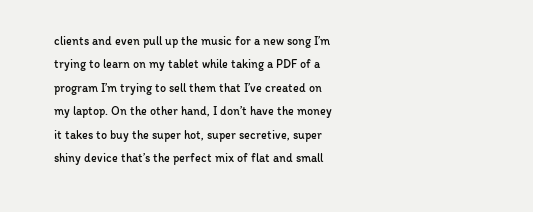clients and even pull up the music for a new song I’m trying to learn on my tablet while taking a PDF of a program I’m trying to sell them that I’ve created on my laptop. On the other hand, I don’t have the money it takes to buy the super hot, super secretive, super shiny device that’s the perfect mix of flat and small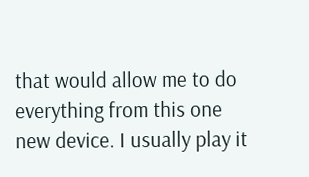that would allow me to do everything from this one new device. I usually play it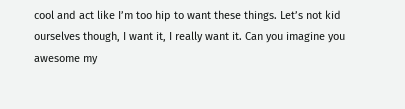cool and act like I’m too hip to want these things. Let’s not kid ourselves though, I want it, I really want it. Can you imagine you awesome my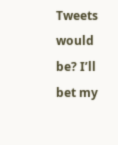Tweets would be? I’ll bet my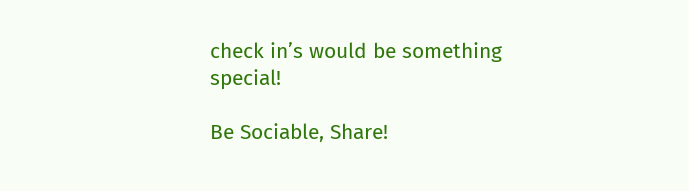check in’s would be something special!

Be Sociable, Share!